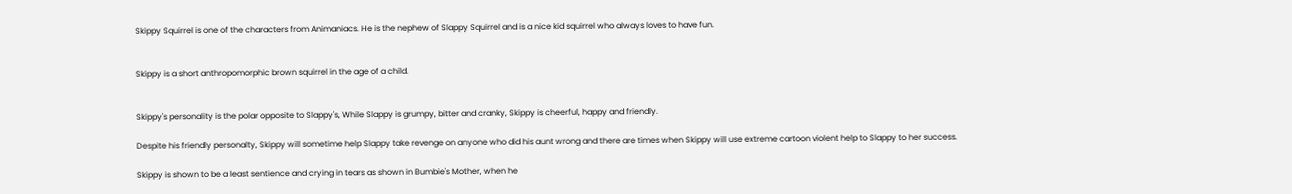Skippy Squirrel is one of the characters from Animaniacs. He is the nephew of Slappy Squirrel and is a nice kid squirrel who always loves to have fun.


Skippy is a short anthropomorphic brown squirrel in the age of a child.


Skippy's personality is the polar opposite to Slappy's, While Slappy is grumpy, bitter and cranky, Skippy is cheerful, happy and friendly.

Despite his friendly personalty, Skippy will sometime help Slappy take revenge on anyone who did his aunt wrong and there are times when Skippy will use extreme cartoon violent help to Slappy to her success.

Skippy is shown to be a least sentience and crying in tears as shown in Bumbie's Mother, when he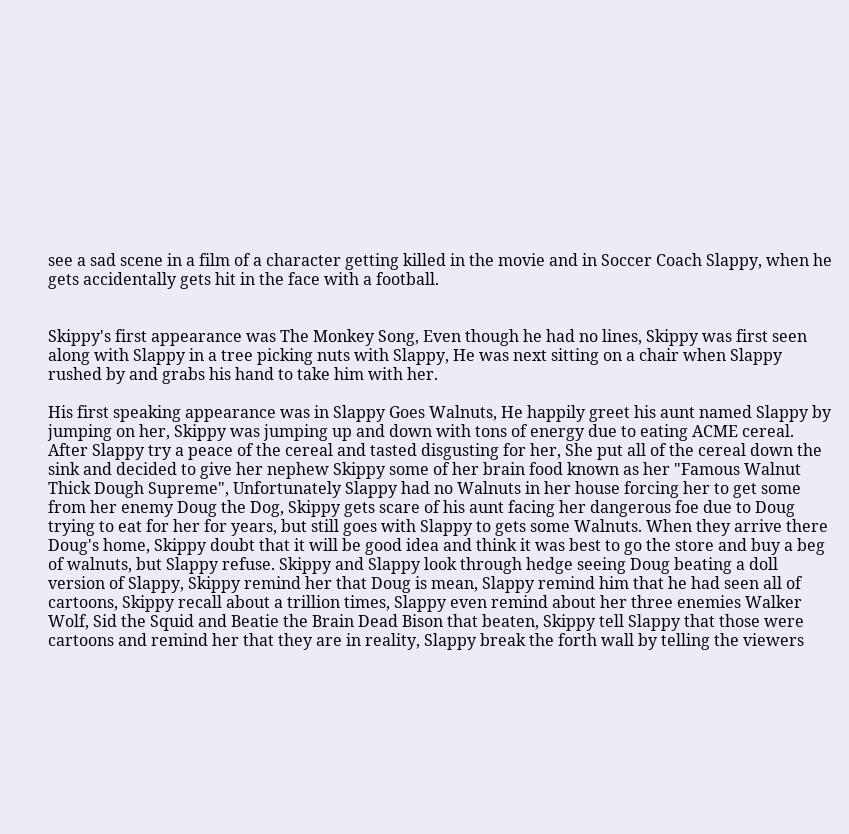see a sad scene in a film of a character getting killed in the movie and in Soccer Coach Slappy, when he gets accidentally gets hit in the face with a football.


Skippy's first appearance was The Monkey Song, Even though he had no lines, Skippy was first seen along with Slappy in a tree picking nuts with Slappy, He was next sitting on a chair when Slappy rushed by and grabs his hand to take him with her.

His first speaking appearance was in Slappy Goes Walnuts, He happily greet his aunt named Slappy by jumping on her, Skippy was jumping up and down with tons of energy due to eating ACME cereal. After Slappy try a peace of the cereal and tasted disgusting for her, She put all of the cereal down the sink and decided to give her nephew Skippy some of her brain food known as her "Famous Walnut Thick Dough Supreme", Unfortunately Slappy had no Walnuts in her house forcing her to get some from her enemy Doug the Dog, Skippy gets scare of his aunt facing her dangerous foe due to Doug trying to eat for her for years, but still goes with Slappy to gets some Walnuts. When they arrive there Doug's home, Skippy doubt that it will be good idea and think it was best to go the store and buy a beg of walnuts, but Slappy refuse. Skippy and Slappy look through hedge seeing Doug beating a doll version of Slappy, Skippy remind her that Doug is mean, Slappy remind him that he had seen all of cartoons, Skippy recall about a trillion times, Slappy even remind about her three enemies Walker Wolf, Sid the Squid and Beatie the Brain Dead Bison that beaten, Skippy tell Slappy that those were cartoons and remind her that they are in reality, Slappy break the forth wall by telling the viewers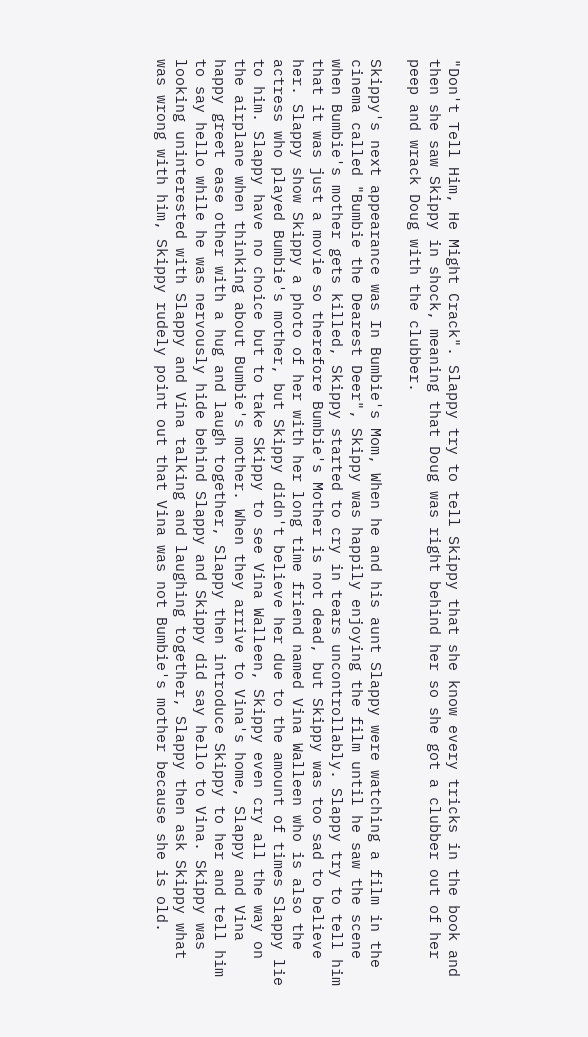"Don't Tell Him, He Might Crack". Slappy try to tell Skippy that she know every tricks in the book and then she saw Skippy in shock, meaning that Doug was right behind her so she got a clubber out of her peep and wrack Doug with the clubber.

Skippy's next appearance was In Bumbie's Mom, When he and his aunt Slappy were watching a film in the cinema called "Bumbie the Dearest Deer", Skippy was happily enjoying the film until he saw the scene when Bumbie's mother gets killed, Skippy started to cry in tears uncontrollably. Slappy try to tell him that it was just a movie so therefore Bumbie's Mother is not dead, but Skippy was too sad to believe her. Slappy show Skippy a photo of her with her long time friend named Vina Walleen who is also the actress who played Bumbie's mother, but Skippy didn't believe her due to the amount of times Slappy lie to him. Slappy have no choice but to take Skippy to see Vina Walleen, Skippy even cry all the way on the airplane when thinking about Bumbie's mother. When they arrive to Vina's home, Slappy and Vina happy greet ease other with a hug and laugh together, Slappy then introduce Skippy to her and tell him to say hello while he was nervously hide behind Slappy and Skippy did say hello to Vina. Skippy was looking uninterested with Slappy and Vina talking and laughing together, Slappy then ask Skippy what was wrong with him, Skippy rudely point out that Vina was not Bumbie's mother because she is old.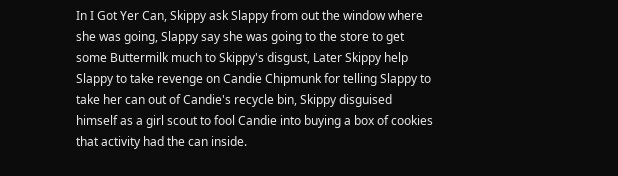In I Got Yer Can, Skippy ask Slappy from out the window where she was going, Slappy say she was going to the store to get some Buttermilk much to Skippy's disgust, Later Skippy help Slappy to take revenge on Candie Chipmunk for telling Slappy to take her can out of Candie's recycle bin, Skippy disguised himself as a girl scout to fool Candie into buying a box of cookies that activity had the can inside.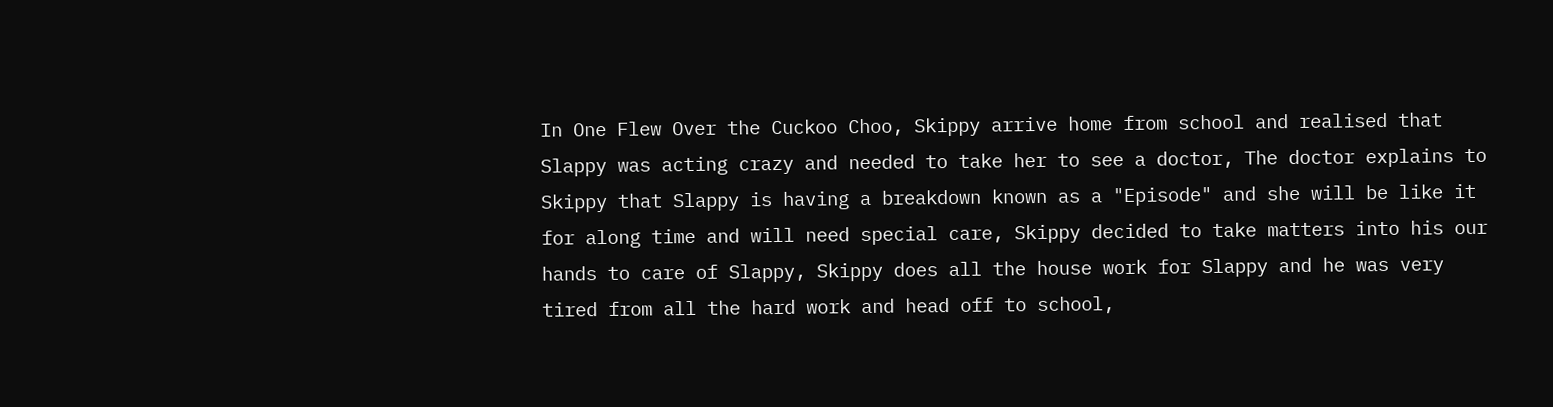In One Flew Over the Cuckoo Choo, Skippy arrive home from school and realised that Slappy was acting crazy and needed to take her to see a doctor, The doctor explains to Skippy that Slappy is having a breakdown known as a "Episode" and she will be like it for along time and will need special care, Skippy decided to take matters into his our hands to care of Slappy, Skippy does all the house work for Slappy and he was very tired from all the hard work and head off to school,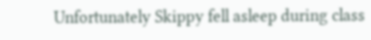Unfortunately Skippy fell asleep during class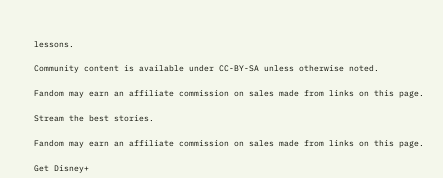lessons.

Community content is available under CC-BY-SA unless otherwise noted.

Fandom may earn an affiliate commission on sales made from links on this page.

Stream the best stories.

Fandom may earn an affiliate commission on sales made from links on this page.

Get Disney+